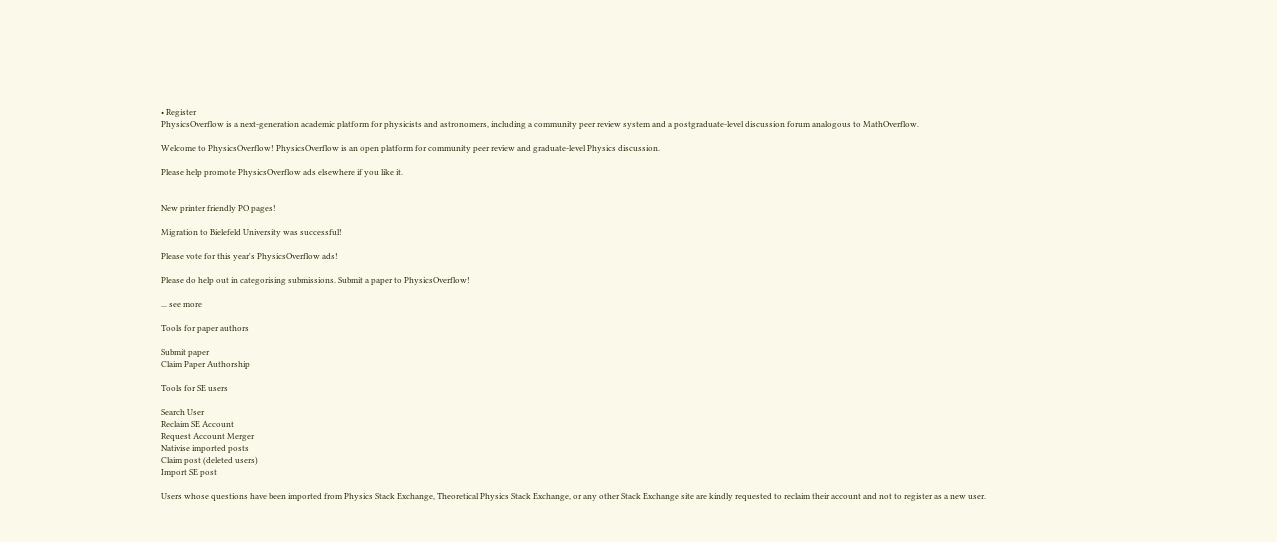• Register
PhysicsOverflow is a next-generation academic platform for physicists and astronomers, including a community peer review system and a postgraduate-level discussion forum analogous to MathOverflow.

Welcome to PhysicsOverflow! PhysicsOverflow is an open platform for community peer review and graduate-level Physics discussion.

Please help promote PhysicsOverflow ads elsewhere if you like it.


New printer friendly PO pages!

Migration to Bielefeld University was successful!

Please vote for this year's PhysicsOverflow ads!

Please do help out in categorising submissions. Submit a paper to PhysicsOverflow!

... see more

Tools for paper authors

Submit paper
Claim Paper Authorship

Tools for SE users

Search User
Reclaim SE Account
Request Account Merger
Nativise imported posts
Claim post (deleted users)
Import SE post

Users whose questions have been imported from Physics Stack Exchange, Theoretical Physics Stack Exchange, or any other Stack Exchange site are kindly requested to reclaim their account and not to register as a new user.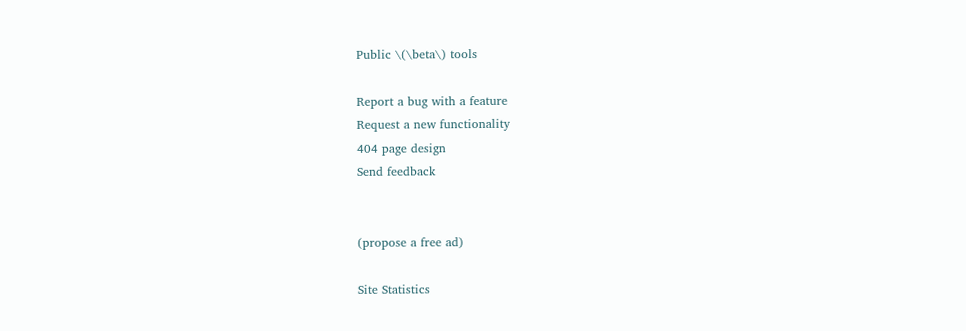Public \(\beta\) tools

Report a bug with a feature
Request a new functionality
404 page design
Send feedback


(propose a free ad)

Site Statistics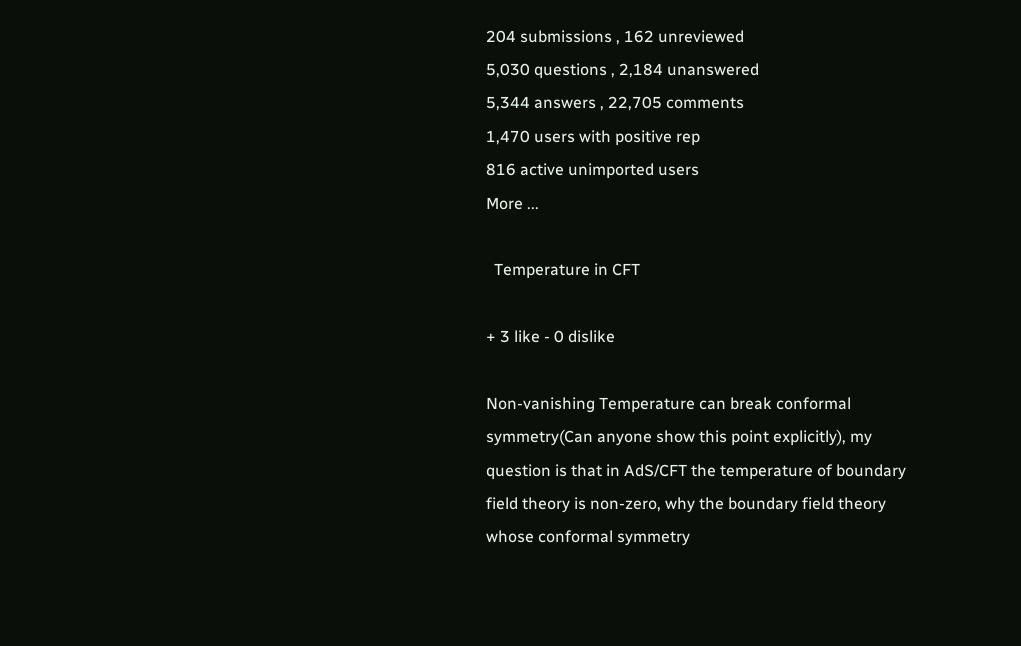204 submissions , 162 unreviewed
5,030 questions , 2,184 unanswered
5,344 answers , 22,705 comments
1,470 users with positive rep
816 active unimported users
More ...

  Temperature in CFT

+ 3 like - 0 dislike

Non-vanishing Temperature can break conformal symmetry(Can anyone show this point explicitly), my question is that in AdS/CFT the temperature of boundary field theory is non-zero, why the boundary field theory whose conformal symmetry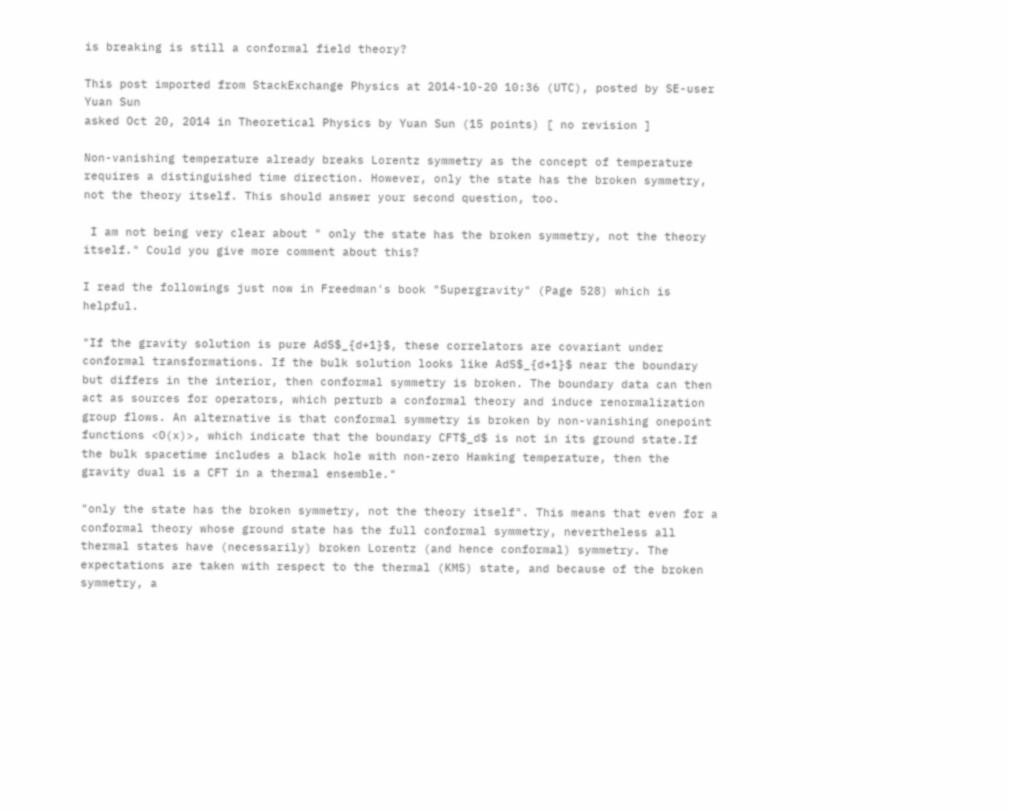is breaking is still a conformal field theory?

This post imported from StackExchange Physics at 2014-10-20 10:36 (UTC), posted by SE-user Yuan Sun
asked Oct 20, 2014 in Theoretical Physics by Yuan Sun (15 points) [ no revision ]

Non-vanishing temperature already breaks Lorentz symmetry as the concept of temperature requires a distinguished time direction. However, only the state has the broken symmetry, not the theory itself. This should answer your second question, too.

 I am not being very clear about " only the state has the broken symmetry, not the theory itself." Could you give more comment about this?

I read the followings just now in Freedman's book "Supergravity" (Page 528) which is helpful.

"If the gravity solution is pure AdS$_{d+1}$, these correlators are covariant under conformal transformations. If the bulk solution looks like AdS$_{d+1}$ near the boundary but differs in the interior, then conformal symmetry is broken. The boundary data can then act as sources for operators, which perturb a conformal theory and induce renormalization group flows. An alternative is that conformal symmetry is broken by non-vanishing onepoint functions <O(x)>, which indicate that the boundary CFT$_d$ is not in its ground state.If the bulk spacetime includes a black hole with non-zero Hawking temperature, then the gravity dual is a CFT in a thermal ensemble."

"only the state has the broken symmetry, not the theory itself". This means that even for a conformal theory whose ground state has the full conformal symmetry, nevertheless all thermal states have (necessarily) broken Lorentz (and hence conformal) symmetry. The expectations are taken with respect to the thermal (KMS) state, and because of the broken symmetry, a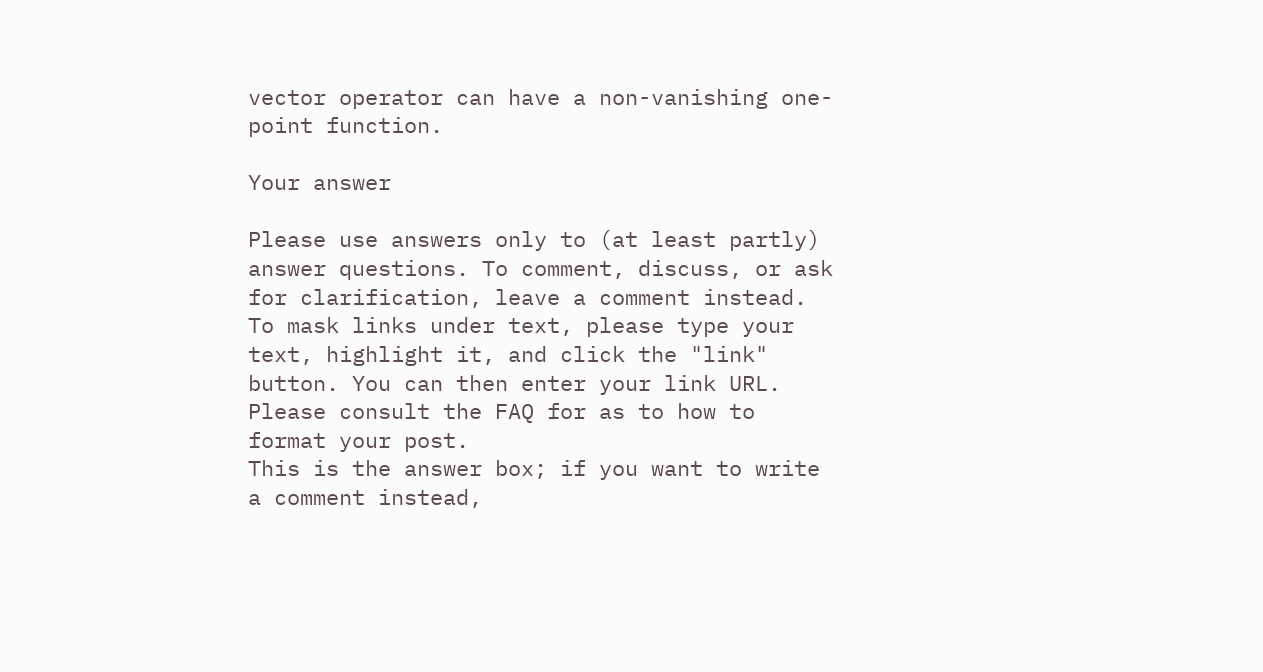vector operator can have a non-vanishing one-point function.

Your answer

Please use answers only to (at least partly) answer questions. To comment, discuss, or ask for clarification, leave a comment instead.
To mask links under text, please type your text, highlight it, and click the "link" button. You can then enter your link URL.
Please consult the FAQ for as to how to format your post.
This is the answer box; if you want to write a comment instead,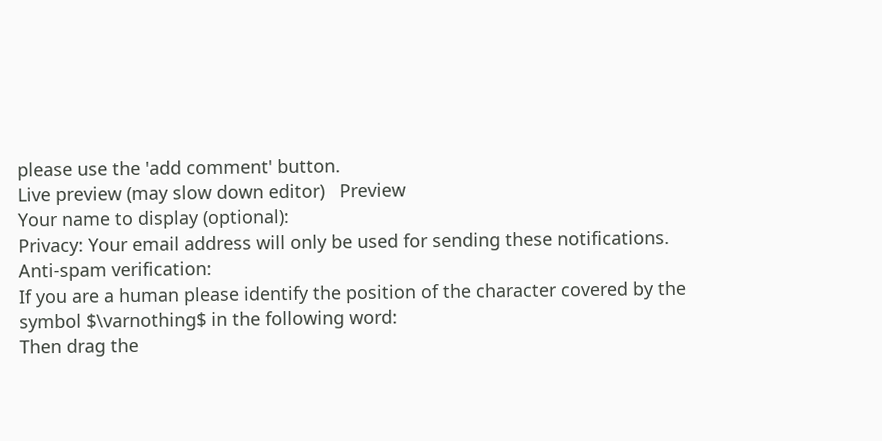please use the 'add comment' button.
Live preview (may slow down editor)   Preview
Your name to display (optional):
Privacy: Your email address will only be used for sending these notifications.
Anti-spam verification:
If you are a human please identify the position of the character covered by the symbol $\varnothing$ in the following word:
Then drag the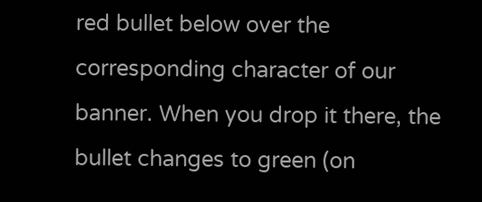red bullet below over the corresponding character of our banner. When you drop it there, the bullet changes to green (on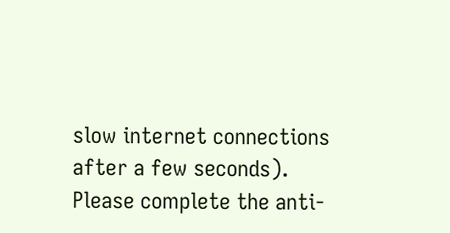slow internet connections after a few seconds).
Please complete the anti-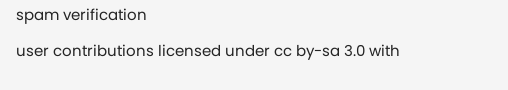spam verification

user contributions licensed under cc by-sa 3.0 with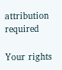attribution required

Your rights